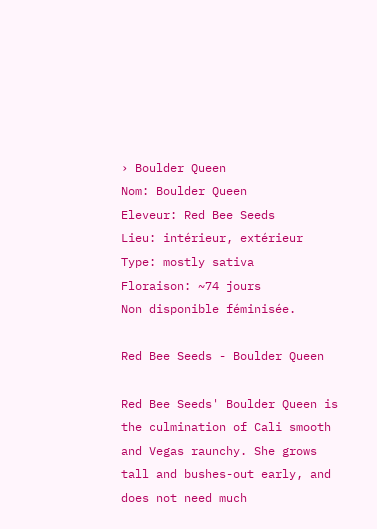› Boulder Queen
Nom: Boulder Queen
Eleveur: Red Bee Seeds
Lieu: intérieur, extérieur
Type: mostly sativa
Floraison: ~74 jours
Non disponible féminisée.

Red Bee Seeds - Boulder Queen

Red Bee Seeds' Boulder Queen is the culmination of Cali smooth and Vegas raunchy. She grows tall and bushes-out early, and does not need much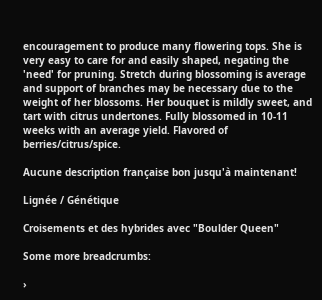encouragement to produce many flowering tops. She is very easy to care for and easily shaped, negating the 'need' for pruning. Stretch during blossoming is average and support of branches may be necessary due to the weight of her blossoms. Her bouquet is mildly sweet, and tart with citrus undertones. Fully blossomed in 10-11 weeks with an average yield. Flavored of berries/citrus/spice.

Aucune description française bon jusqu'à maintenant!

Lignée / Génétique

Croisements et des hybrides avec "Boulder Queen"

Some more breadcrumbs:

›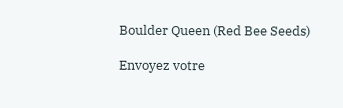Boulder Queen (Red Bee Seeds)

Envoyez votre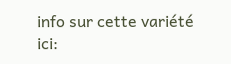info sur cette variété ici: